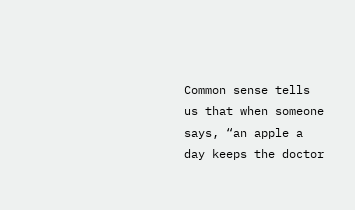Common sense tells us that when someone says, “an apple a day keeps the doctor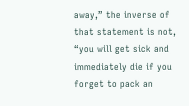away,” the inverse of that statement is not, “you will get sick and immediately die if you forget to pack an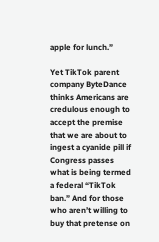apple for lunch.”

Yet TikTok parent company ByteDance thinks Americans are credulous enough to accept the premise that we are about to ingest a cyanide pill if Congress passes what is being termed a federal “TikTok ban.” And for those who aren’t willing to buy that pretense on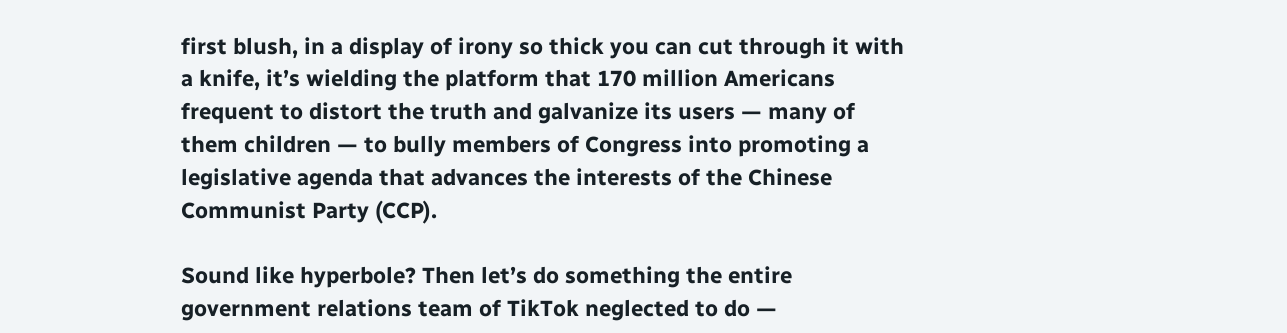first blush, in a display of irony so thick you can cut through it with a knife, it’s wielding the platform that 170 million Americans frequent to distort the truth and galvanize its users — many of them children — to bully members of Congress into promoting a legislative agenda that advances the interests of the Chinese Communist Party (CCP).

Sound like hyperbole? Then let’s do something the entire government relations team of TikTok neglected to do —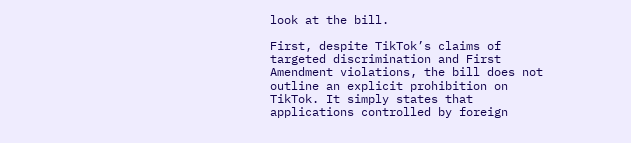look at the bill.

First, despite TikTok’s claims of targeted discrimination and First Amendment violations, the bill does not outline an explicit prohibition on TikTok. It simply states that applications controlled by foreign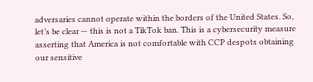adversaries cannot operate within the borders of the United States. So, let’s be clear — this is not a TikTok ban. This is a cybersecurity measure asserting that America is not comfortable with CCP despots obtaining our sensitive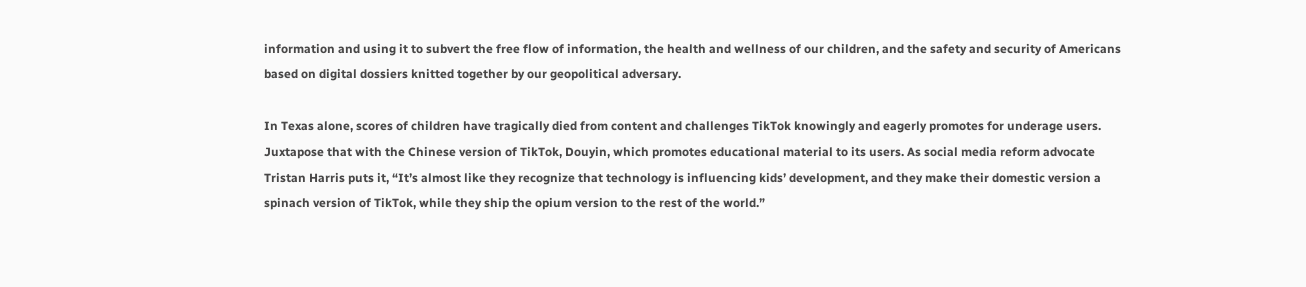information and using it to subvert the free flow of information, the health and wellness of our children, and the safety and security of Americans based on digital dossiers knitted together by our geopolitical adversary.

In Texas alone, scores of children have tragically died from content and challenges TikTok knowingly and eagerly promotes for underage users. Juxtapose that with the Chinese version of TikTok, Douyin, which promotes educational material to its users. As social media reform advocate Tristan Harris puts it, “It’s almost like they recognize that technology is influencing kids’ development, and they make their domestic version a spinach version of TikTok, while they ship the opium version to the rest of the world.”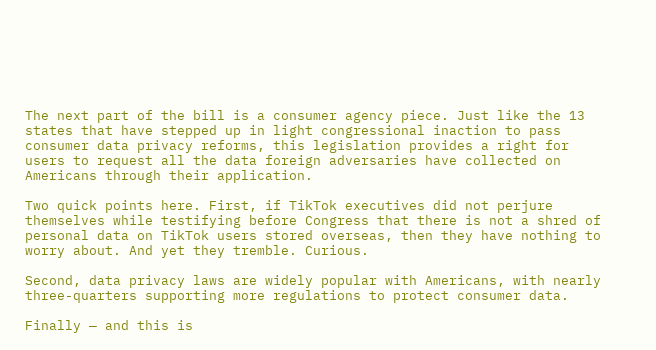The next part of the bill is a consumer agency piece. Just like the 13 states that have stepped up in light congressional inaction to pass consumer data privacy reforms, this legislation provides a right for users to request all the data foreign adversaries have collected on Americans through their application.

Two quick points here. First, if TikTok executives did not perjure themselves while testifying before Congress that there is not a shred of personal data on TikTok users stored overseas, then they have nothing to worry about. And yet they tremble. Curious.

Second, data privacy laws are widely popular with Americans, with nearly three-quarters supporting more regulations to protect consumer data.

Finally — and this is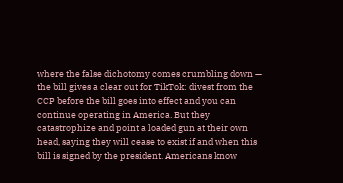where the false dichotomy comes crumbling down — the bill gives a clear out for TikTok: divest from the CCP before the bill goes into effect and you can continue operating in America. But they catastrophize and point a loaded gun at their own head, saying they will cease to exist if and when this bill is signed by the president. Americans know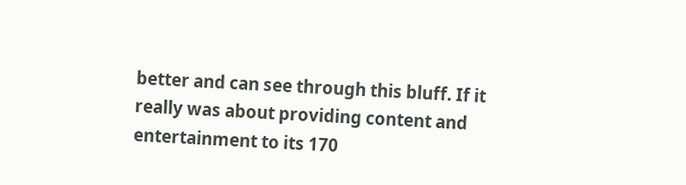better and can see through this bluff. If it really was about providing content and entertainment to its 170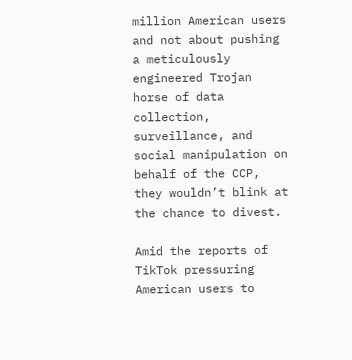million American users and not about pushing a meticulously engineered Trojan horse of data collection, surveillance, and social manipulation on behalf of the CCP, they wouldn’t blink at the chance to divest.

Amid the reports of TikTok pressuring American users to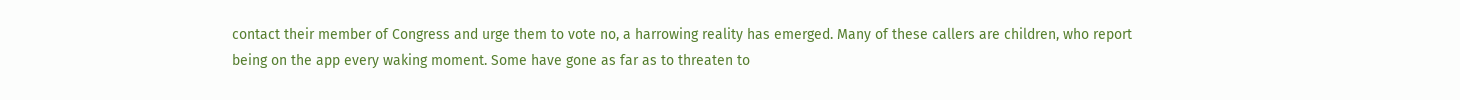contact their member of Congress and urge them to vote no, a harrowing reality has emerged. Many of these callers are children, who report being on the app every waking moment. Some have gone as far as to threaten to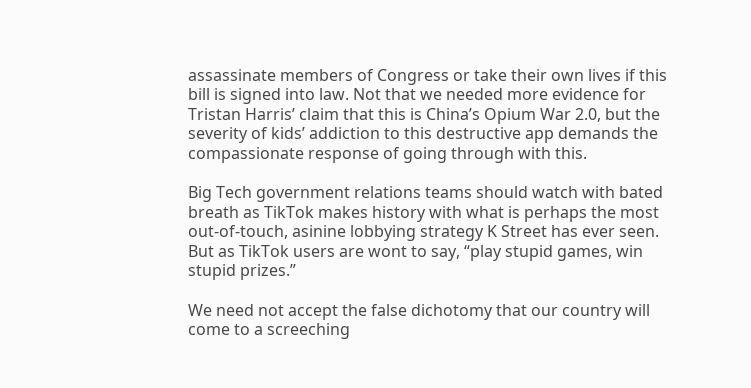assassinate members of Congress or take their own lives if this bill is signed into law. Not that we needed more evidence for Tristan Harris’ claim that this is China’s Opium War 2.0, but the severity of kids’ addiction to this destructive app demands the compassionate response of going through with this.

Big Tech government relations teams should watch with bated breath as TikTok makes history with what is perhaps the most out-of-touch, asinine lobbying strategy K Street has ever seen. But as TikTok users are wont to say, “play stupid games, win stupid prizes.”

We need not accept the false dichotomy that our country will come to a screeching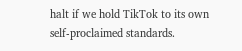halt if we hold TikTok to its own self-proclaimed standards.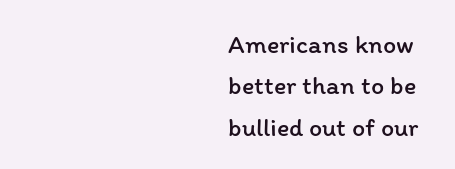Americans know better than to be bullied out of our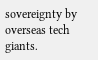sovereignty by overseas tech giants.